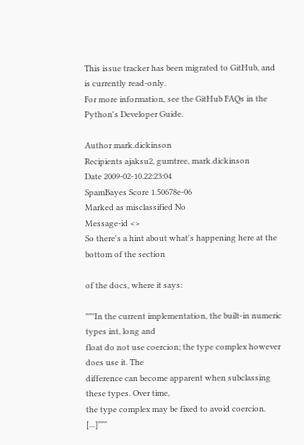This issue tracker has been migrated to GitHub, and is currently read-only.
For more information, see the GitHub FAQs in the Python's Developer Guide.

Author mark.dickinson
Recipients ajaksu2, gumtree, mark.dickinson
Date 2009-02-10.22:23:04
SpamBayes Score 1.50678e-06
Marked as misclassified No
Message-id <>
So there's a hint about what's happening here at the bottom of the section

of the docs, where it says:

"""In the current implementation, the built-in numeric types int, long and
float do not use coercion; the type complex however does use it. The
difference can become apparent when subclassing these types. Over time,
the type complex may be fixed to avoid coercion. [...]"""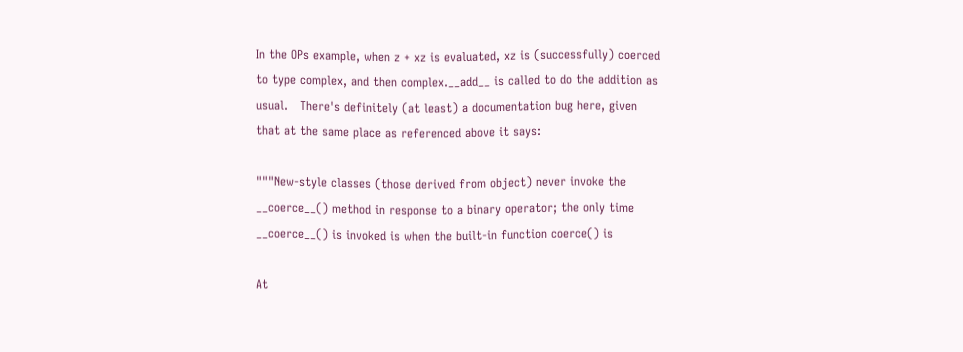In the OPs example, when z + xz is evaluated, xz is (successfully) coerced
to type complex, and then complex.__add__ is called to do the addition as
usual.   There's definitely (at least) a documentation bug here, given
that at the same place as referenced above it says:

"""New-style classes (those derived from object) never invoke the
__coerce__() method in response to a binary operator; the only time
__coerce__() is invoked is when the built-in function coerce() is

At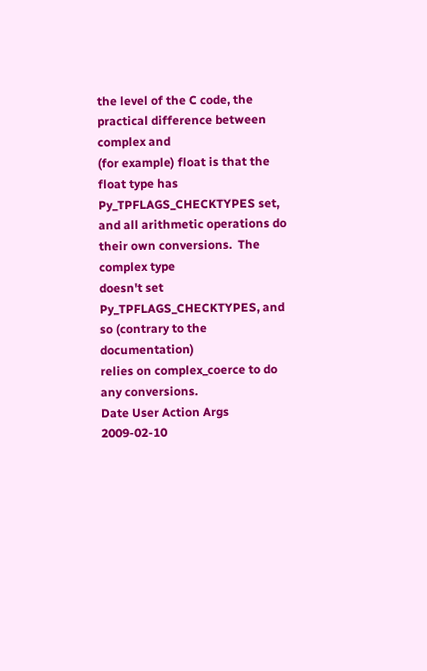the level of the C code, the practical difference between complex and
(for example) float is that the float type has Py_TPFLAGS_CHECKTYPES set,
and all arithmetic operations do their own conversions.  The complex type
doesn't set Py_TPFLAGS_CHECKTYPES, and so (contrary to the documentation)
relies on complex_coerce to do any conversions.
Date User Action Args
2009-02-10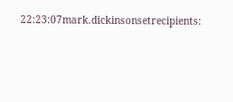22:23:07mark.dickinsonsetrecipients: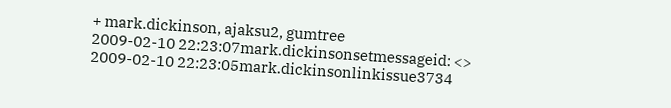+ mark.dickinson, ajaksu2, gumtree
2009-02-10 22:23:07mark.dickinsonsetmessageid: <>
2009-02-10 22:23:05mark.dickinsonlinkissue3734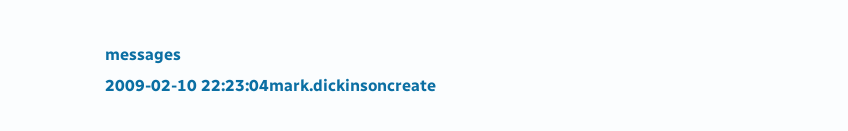messages
2009-02-10 22:23:04mark.dickinsoncreate